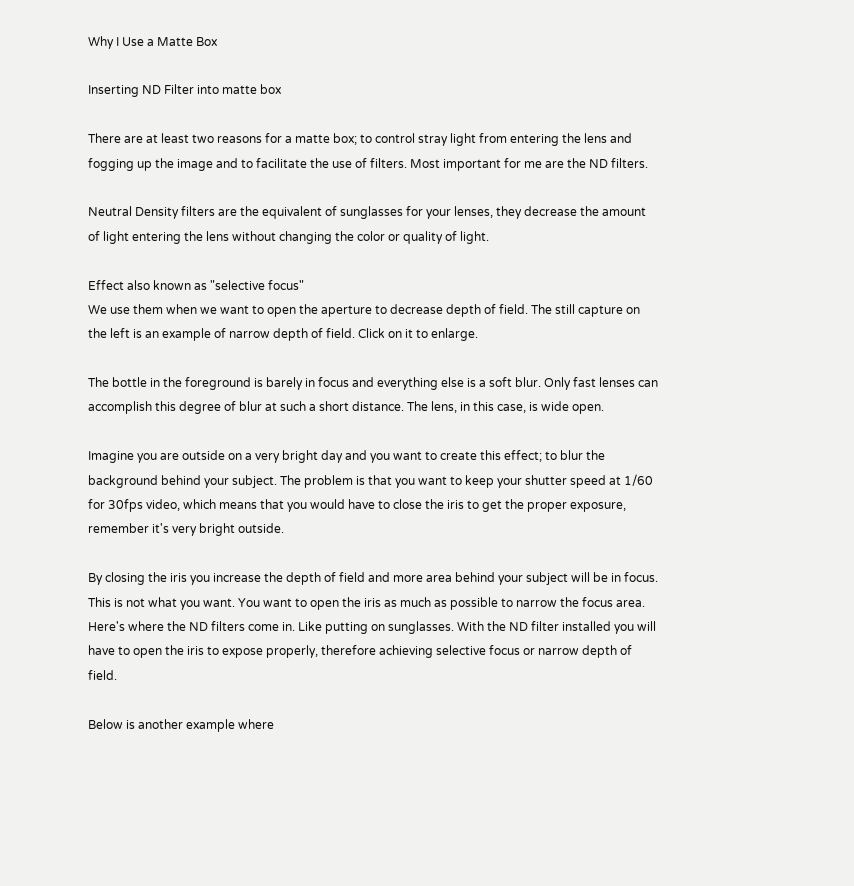Why I Use a Matte Box

Inserting ND Filter into matte box

There are at least two reasons for a matte box; to control stray light from entering the lens and fogging up the image and to facilitate the use of filters. Most important for me are the ND filters.

Neutral Density filters are the equivalent of sunglasses for your lenses, they decrease the amount of light entering the lens without changing the color or quality of light.

Effect also known as "selective focus"
We use them when we want to open the aperture to decrease depth of field. The still capture on the left is an example of narrow depth of field. Click on it to enlarge.

The bottle in the foreground is barely in focus and everything else is a soft blur. Only fast lenses can accomplish this degree of blur at such a short distance. The lens, in this case, is wide open.

Imagine you are outside on a very bright day and you want to create this effect; to blur the background behind your subject. The problem is that you want to keep your shutter speed at 1/60 for 30fps video, which means that you would have to close the iris to get the proper exposure, remember it's very bright outside.

By closing the iris you increase the depth of field and more area behind your subject will be in focus. This is not what you want. You want to open the iris as much as possible to narrow the focus area. Here's where the ND filters come in. Like putting on sunglasses. With the ND filter installed you will have to open the iris to expose properly, therefore achieving selective focus or narrow depth of field.

Below is another example where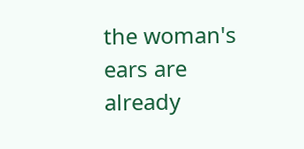the woman's ears are already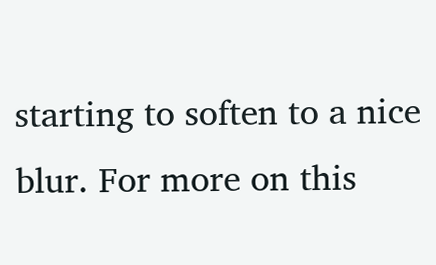starting to soften to a nice blur. For more on this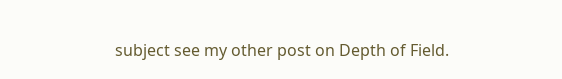subject see my other post on Depth of Field.